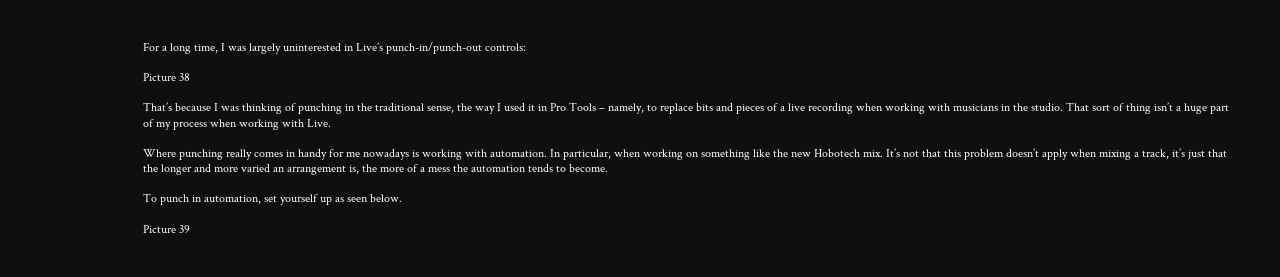For a long time, I was largely uninterested in Live’s punch-in/punch-out controls:

Picture 38

That’s because I was thinking of punching in the traditional sense, the way I used it in Pro Tools – namely, to replace bits and pieces of a live recording when working with musicians in the studio. That sort of thing isn’t a huge part of my process when working with Live.

Where punching really comes in handy for me nowadays is working with automation. In particular, when working on something like the new Hobotech mix. It’s not that this problem doesn’t apply when mixing a track, it’s just that the longer and more varied an arrangement is, the more of a mess the automation tends to become.

To punch in automation, set yourself up as seen below.

Picture 39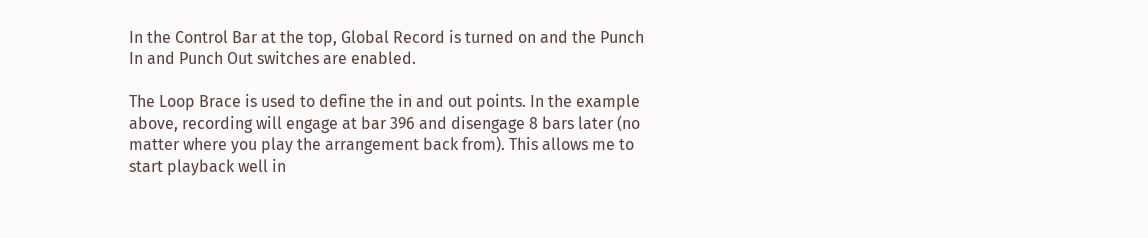In the Control Bar at the top, Global Record is turned on and the Punch In and Punch Out switches are enabled.

The Loop Brace is used to define the in and out points. In the example above, recording will engage at bar 396 and disengage 8 bars later (no matter where you play the arrangement back from). This allows me to start playback well in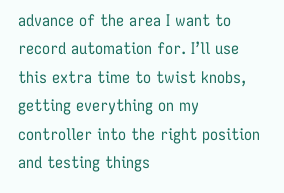advance of the area I want to record automation for. I’ll use this extra time to twist knobs, getting everything on my controller into the right position and testing things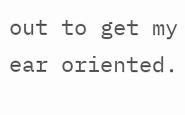out to get my ear oriented.